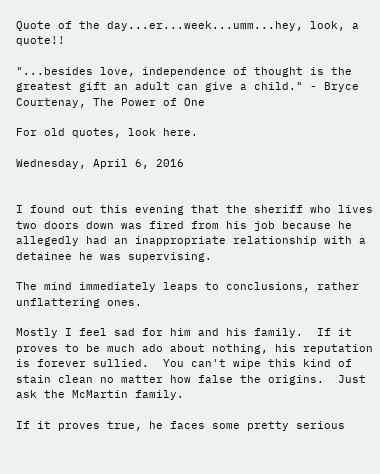Quote of the day...er...week...umm...hey, look, a quote!!

"...besides love, independence of thought is the greatest gift an adult can give a child." - Bryce Courtenay, The Power of One

For old quotes, look here.

Wednesday, April 6, 2016


I found out this evening that the sheriff who lives two doors down was fired from his job because he allegedly had an inappropriate relationship with a detainee he was supervising.

The mind immediately leaps to conclusions, rather unflattering ones.

Mostly I feel sad for him and his family.  If it proves to be much ado about nothing, his reputation is forever sullied.  You can't wipe this kind of stain clean no matter how false the origins.  Just ask the McMartin family.

If it proves true, he faces some pretty serious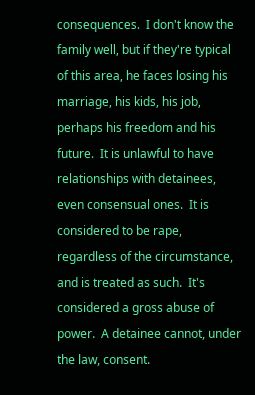consequences.  I don't know the family well, but if they're typical of this area, he faces losing his marriage, his kids, his job, perhaps his freedom and his future.  It is unlawful to have relationships with detainees, even consensual ones.  It is considered to be rape, regardless of the circumstance, and is treated as such.  It's considered a gross abuse of power.  A detainee cannot, under the law, consent.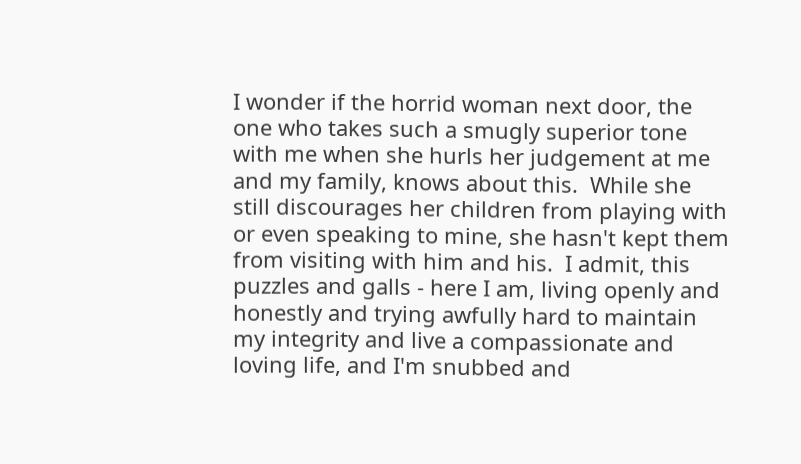I wonder if the horrid woman next door, the one who takes such a smugly superior tone with me when she hurls her judgement at me and my family, knows about this.  While she still discourages her children from playing with or even speaking to mine, she hasn't kept them from visiting with him and his.  I admit, this puzzles and galls - here I am, living openly and honestly and trying awfully hard to maintain my integrity and live a compassionate and loving life, and I'm snubbed and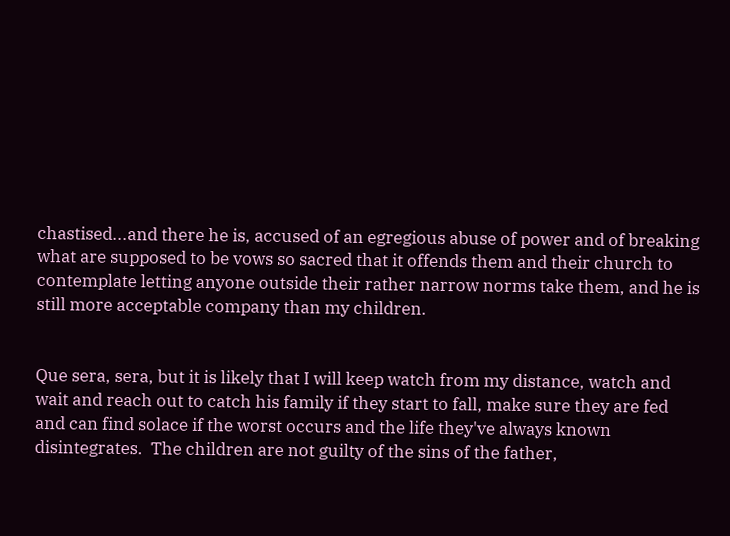chastised...and there he is, accused of an egregious abuse of power and of breaking what are supposed to be vows so sacred that it offends them and their church to contemplate letting anyone outside their rather narrow norms take them, and he is still more acceptable company than my children.


Que sera, sera, but it is likely that I will keep watch from my distance, watch and wait and reach out to catch his family if they start to fall, make sure they are fed and can find solace if the worst occurs and the life they've always known disintegrates.  The children are not guilty of the sins of the father,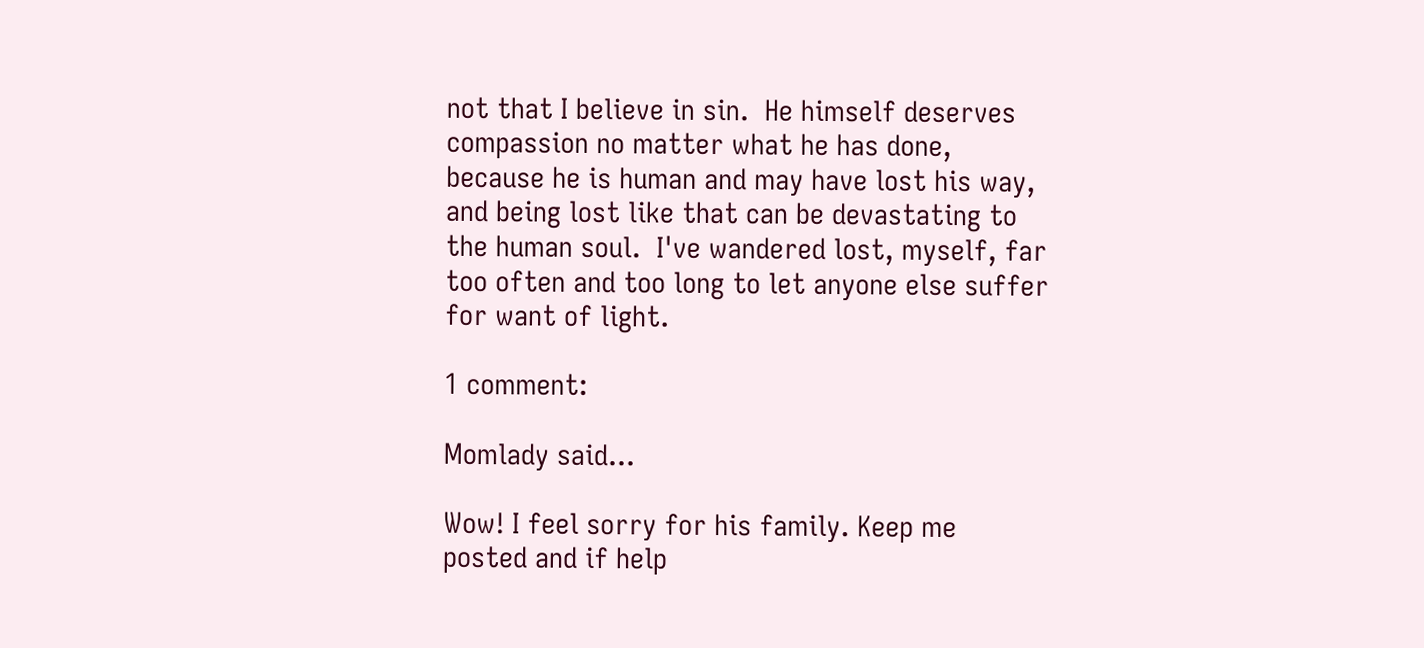not that I believe in sin.  He himself deserves compassion no matter what he has done, because he is human and may have lost his way, and being lost like that can be devastating to the human soul.  I've wandered lost, myself, far too often and too long to let anyone else suffer for want of light.

1 comment:

Momlady said...

Wow! I feel sorry for his family. Keep me posted and if help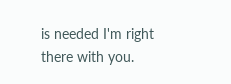is needed I'm right there with you.